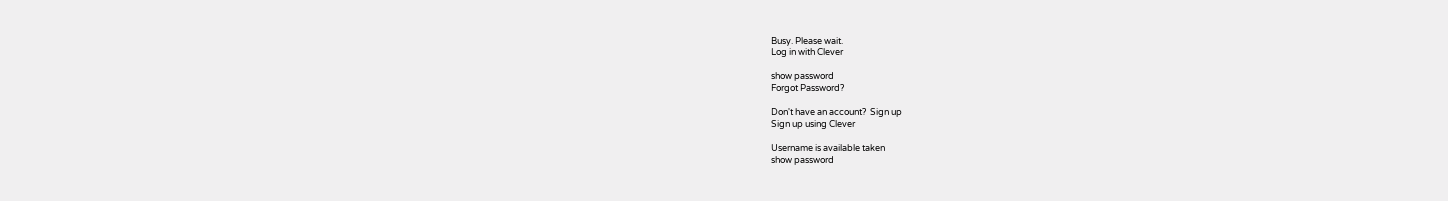Busy. Please wait.
Log in with Clever

show password
Forgot Password?

Don't have an account?  Sign up
Sign up using Clever

Username is available taken
show password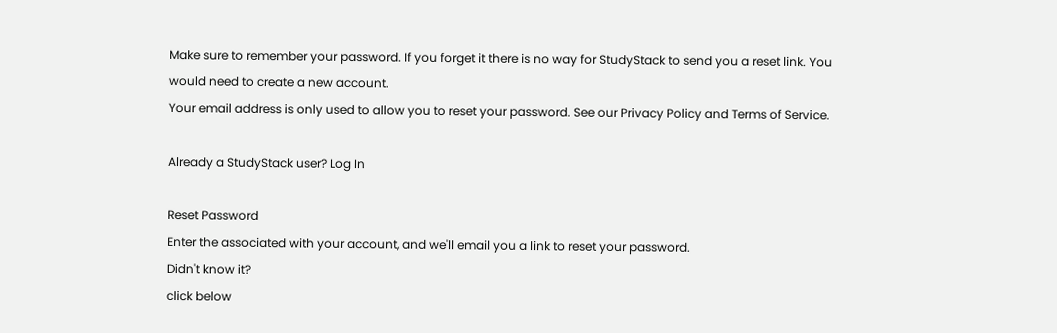Make sure to remember your password. If you forget it there is no way for StudyStack to send you a reset link. You would need to create a new account.
Your email address is only used to allow you to reset your password. See our Privacy Policy and Terms of Service.

Already a StudyStack user? Log In

Reset Password
Enter the associated with your account, and we'll email you a link to reset your password.
Didn't know it?
click below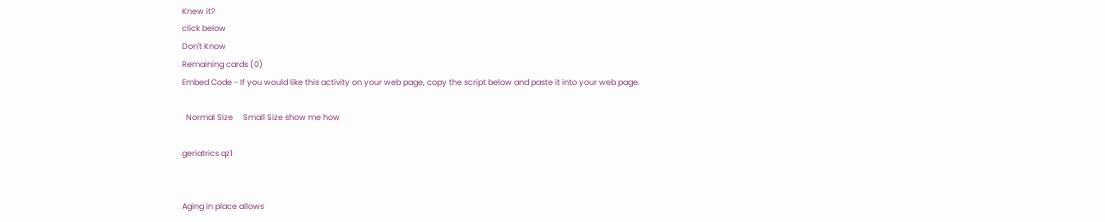Knew it?
click below
Don't Know
Remaining cards (0)
Embed Code - If you would like this activity on your web page, copy the script below and paste it into your web page.

  Normal Size     Small Size show me how

geriatrics qz1


Aging in place allows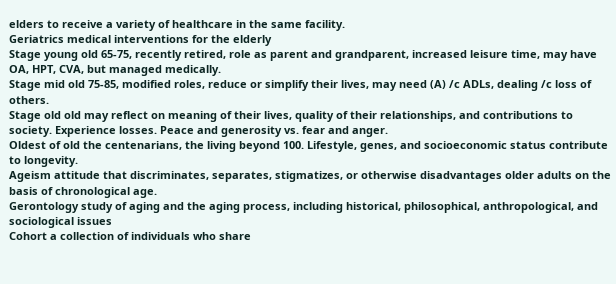elders to receive a variety of healthcare in the same facility.
Geriatrics medical interventions for the elderly
Stage young old 65-75, recently retired, role as parent and grandparent, increased leisure time, may have OA, HPT, CVA, but managed medically.
Stage mid old 75-85, modified roles, reduce or simplify their lives, may need (A) /c ADLs, dealing /c loss of others.
Stage old old may reflect on meaning of their lives, quality of their relationships, and contributions to society. Experience losses. Peace and generosity vs. fear and anger.
Oldest of old the centenarians, the living beyond 100. Lifestyle, genes, and socioeconomic status contribute to longevity.
Ageism attitude that discriminates, separates, stigmatizes, or otherwise disadvantages older adults on the basis of chronological age.
Gerontology study of aging and the aging process, including historical, philosophical, anthropological, and sociological issues
Cohort a collection of individuals who share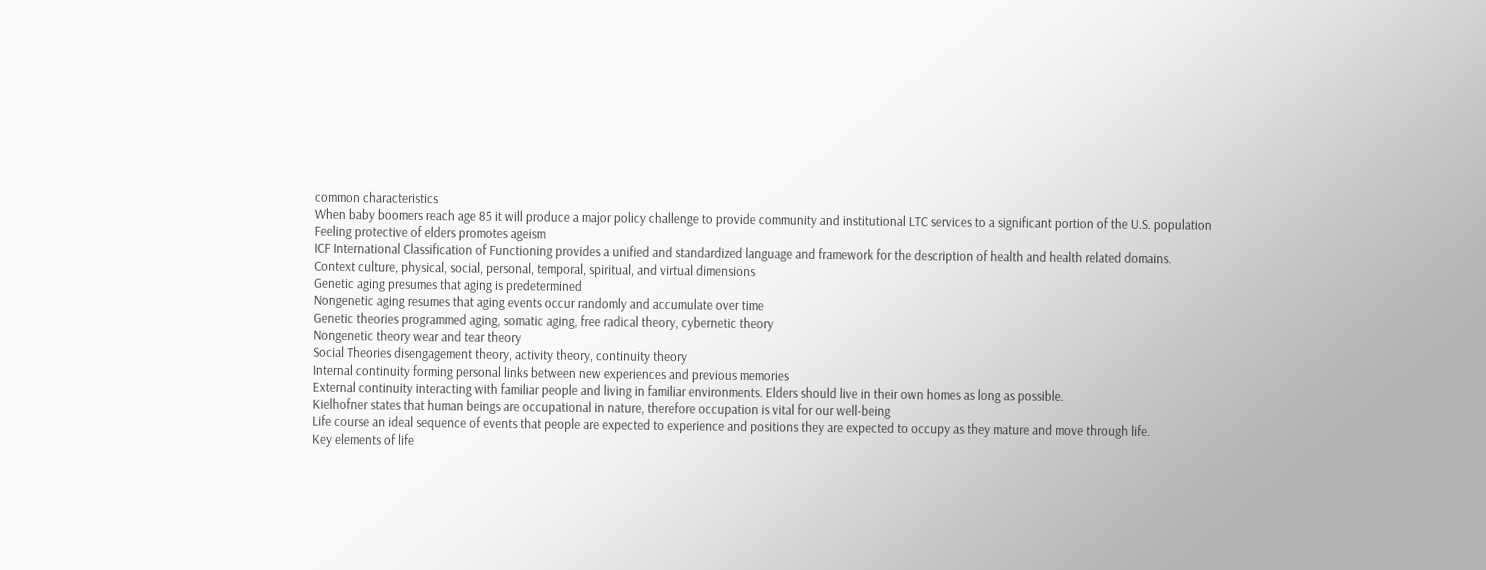common characteristics
When baby boomers reach age 85 it will produce a major policy challenge to provide community and institutional LTC services to a significant portion of the U.S. population
Feeling protective of elders promotes ageism
ICF International Classification of Functioning provides a unified and standardized language and framework for the description of health and health related domains.
Context culture, physical, social, personal, temporal, spiritual, and virtual dimensions
Genetic aging presumes that aging is predetermined
Nongenetic aging resumes that aging events occur randomly and accumulate over time
Genetic theories programmed aging, somatic aging, free radical theory, cybernetic theory
Nongenetic theory wear and tear theory
Social Theories disengagement theory, activity theory, continuity theory
Internal continuity forming personal links between new experiences and previous memories
External continuity interacting with familiar people and living in familiar environments. Elders should live in their own homes as long as possible.
Kielhofner states that human beings are occupational in nature, therefore occupation is vital for our well-being
Life course an ideal sequence of events that people are expected to experience and positions they are expected to occupy as they mature and move through life.
Key elements of life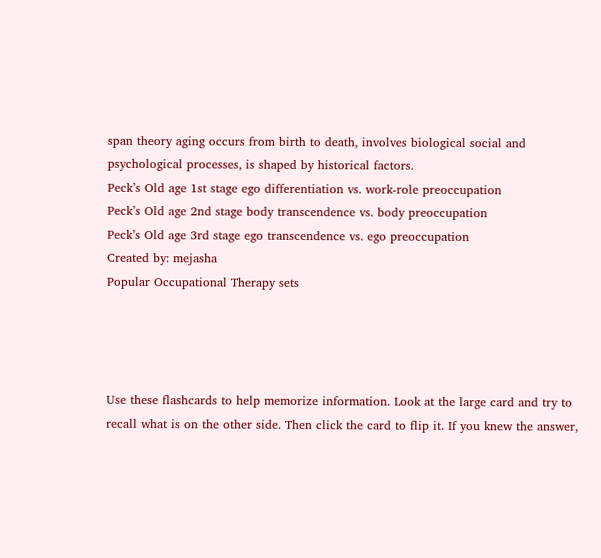span theory aging occurs from birth to death, involves biological social and psychological processes, is shaped by historical factors.
Peck’s Old age 1st stage ego differentiation vs. work-role preoccupation
Peck’s Old age 2nd stage body transcendence vs. body preoccupation
Peck’s Old age 3rd stage ego transcendence vs. ego preoccupation
Created by: mejasha
Popular Occupational Therapy sets




Use these flashcards to help memorize information. Look at the large card and try to recall what is on the other side. Then click the card to flip it. If you knew the answer,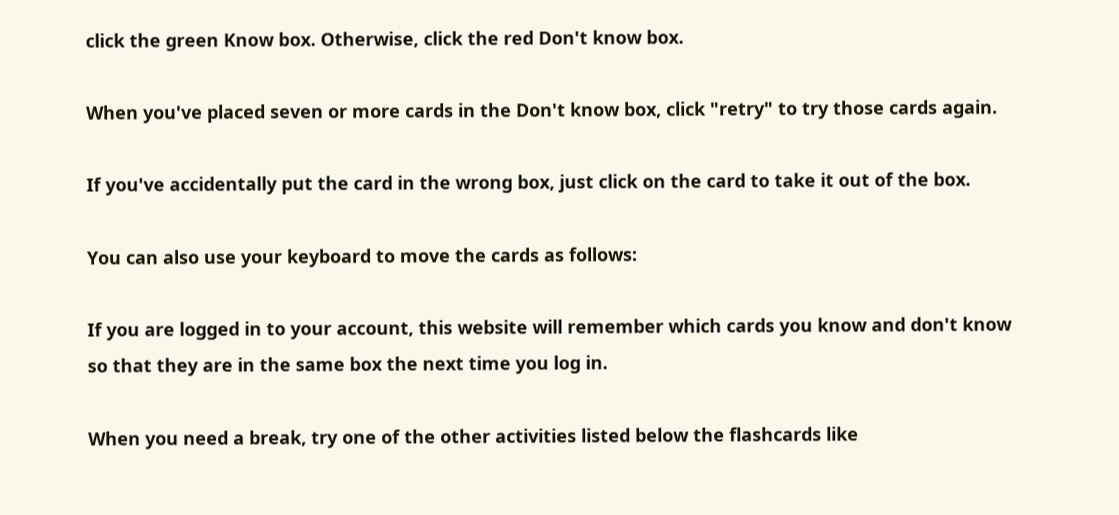click the green Know box. Otherwise, click the red Don't know box.

When you've placed seven or more cards in the Don't know box, click "retry" to try those cards again.

If you've accidentally put the card in the wrong box, just click on the card to take it out of the box.

You can also use your keyboard to move the cards as follows:

If you are logged in to your account, this website will remember which cards you know and don't know so that they are in the same box the next time you log in.

When you need a break, try one of the other activities listed below the flashcards like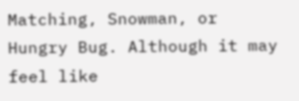Matching, Snowman, or Hungry Bug. Although it may feel like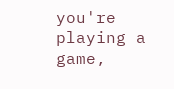you're playing a game,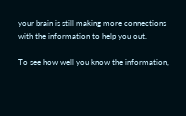your brain is still making more connections with the information to help you out.

To see how well you know the information,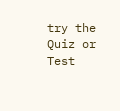try the Quiz or Test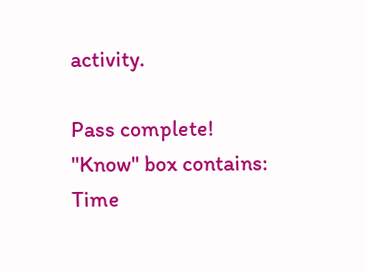activity.

Pass complete!
"Know" box contains:
Time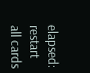elapsed:
restart all cards